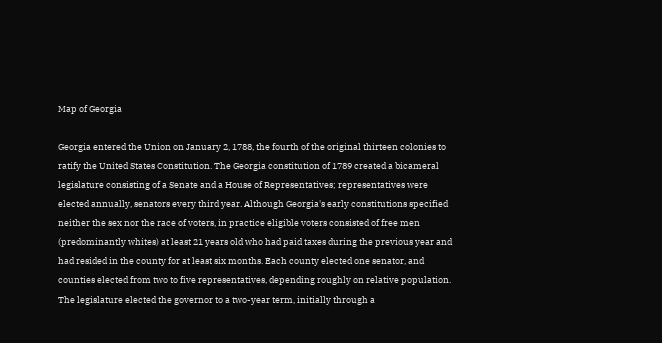Map of Georgia

Georgia entered the Union on January 2, 1788, the fourth of the original thirteen colonies to ratify the United States Constitution. The Georgia constitution of 1789 created a bicameral legislature consisting of a Senate and a House of Representatives; representatives were elected annually, senators every third year. Although Georgia's early constitutions specified neither the sex nor the race of voters, in practice eligible voters consisted of free men (predominantly whites) at least 21 years old who had paid taxes during the previous year and had resided in the county for at least six months. Each county elected one senator, and counties elected from two to five representatives, depending roughly on relative population. The legislature elected the governor to a two-year term, initially through a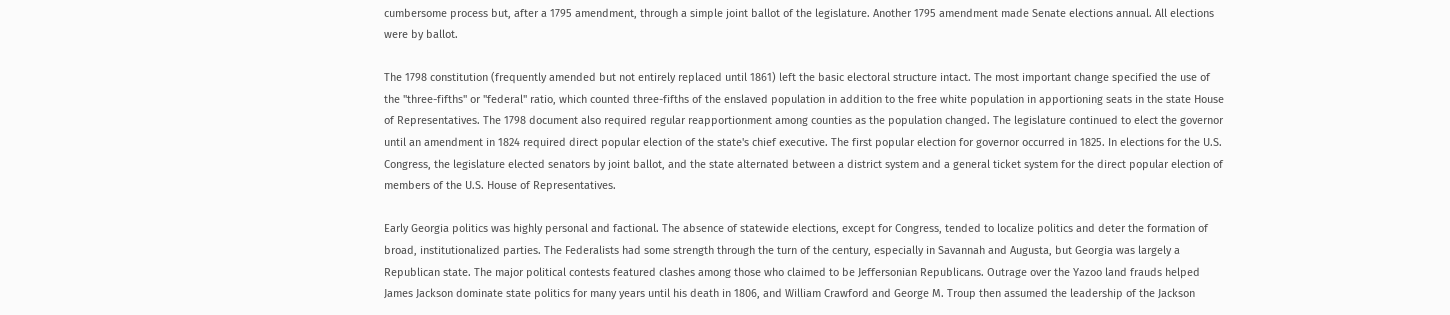cumbersome process but, after a 1795 amendment, through a simple joint ballot of the legislature. Another 1795 amendment made Senate elections annual. All elections were by ballot.

The 1798 constitution (frequently amended but not entirely replaced until 1861) left the basic electoral structure intact. The most important change specified the use of the "three-fifths" or "federal" ratio, which counted three-fifths of the enslaved population in addition to the free white population in apportioning seats in the state House of Representatives. The 1798 document also required regular reapportionment among counties as the population changed. The legislature continued to elect the governor until an amendment in 1824 required direct popular election of the state's chief executive. The first popular election for governor occurred in 1825. In elections for the U.S. Congress, the legislature elected senators by joint ballot, and the state alternated between a district system and a general ticket system for the direct popular election of members of the U.S. House of Representatives.

Early Georgia politics was highly personal and factional. The absence of statewide elections, except for Congress, tended to localize politics and deter the formation of broad, institutionalized parties. The Federalists had some strength through the turn of the century, especially in Savannah and Augusta, but Georgia was largely a Republican state. The major political contests featured clashes among those who claimed to be Jeffersonian Republicans. Outrage over the Yazoo land frauds helped James Jackson dominate state politics for many years until his death in 1806, and William Crawford and George M. Troup then assumed the leadership of the Jackson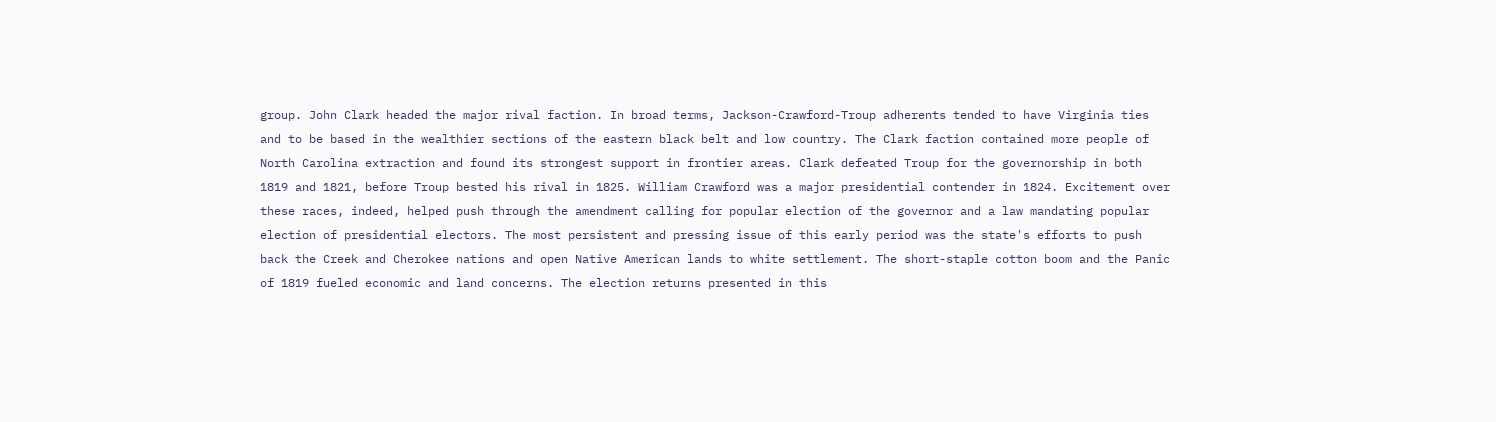group. John Clark headed the major rival faction. In broad terms, Jackson-Crawford-Troup adherents tended to have Virginia ties and to be based in the wealthier sections of the eastern black belt and low country. The Clark faction contained more people of North Carolina extraction and found its strongest support in frontier areas. Clark defeated Troup for the governorship in both 1819 and 1821, before Troup bested his rival in 1825. William Crawford was a major presidential contender in 1824. Excitement over these races, indeed, helped push through the amendment calling for popular election of the governor and a law mandating popular election of presidential electors. The most persistent and pressing issue of this early period was the state's efforts to push back the Creek and Cherokee nations and open Native American lands to white settlement. The short-staple cotton boom and the Panic of 1819 fueled economic and land concerns. The election returns presented in this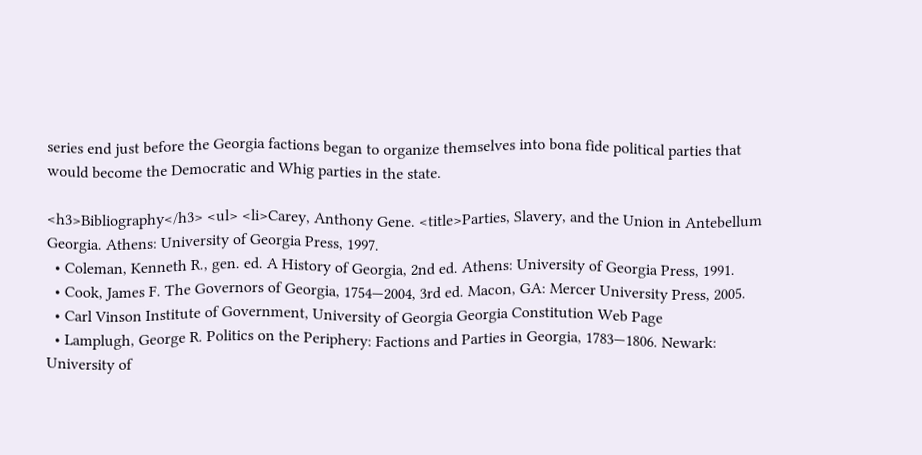series end just before the Georgia factions began to organize themselves into bona fide political parties that would become the Democratic and Whig parties in the state.

<h3>Bibliography</h3> <ul> <li>Carey, Anthony Gene. <title>Parties, Slavery, and the Union in Antebellum Georgia. Athens: University of Georgia Press, 1997.
  • Coleman, Kenneth R., gen. ed. A History of Georgia, 2nd ed. Athens: University of Georgia Press, 1991.
  • Cook, James F. The Governors of Georgia, 1754—2004, 3rd ed. Macon, GA: Mercer University Press, 2005.
  • Carl Vinson Institute of Government, University of Georgia Georgia Constitution Web Page
  • Lamplugh, George R. Politics on the Periphery: Factions and Parties in Georgia, 1783—1806. Newark: University of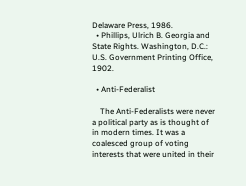Delaware Press, 1986.
  • Phillips, Ulrich B. Georgia and State Rights. Washington, D.C.: U.S. Government Printing Office, 1902.

  • Anti-Federalist

    The Anti-Federalists were never a political party as is thought of in modern times. It was a coalesced group of voting interests that were united in their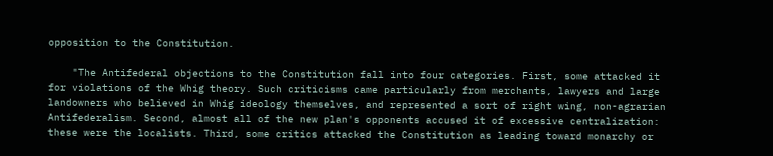opposition to the Constitution.

    "The Antifederal objections to the Constitution fall into four categories. First, some attacked it for violations of the Whig theory. Such criticisms came particularly from merchants, lawyers and large landowners who believed in Whig ideology themselves, and represented a sort of right wing, non-agrarian Antifederalism. Second, almost all of the new plan's opponents accused it of excessive centralization: these were the localists. Third, some critics attacked the Constitution as leading toward monarchy or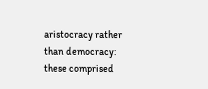aristocracy rather than democracy: these comprised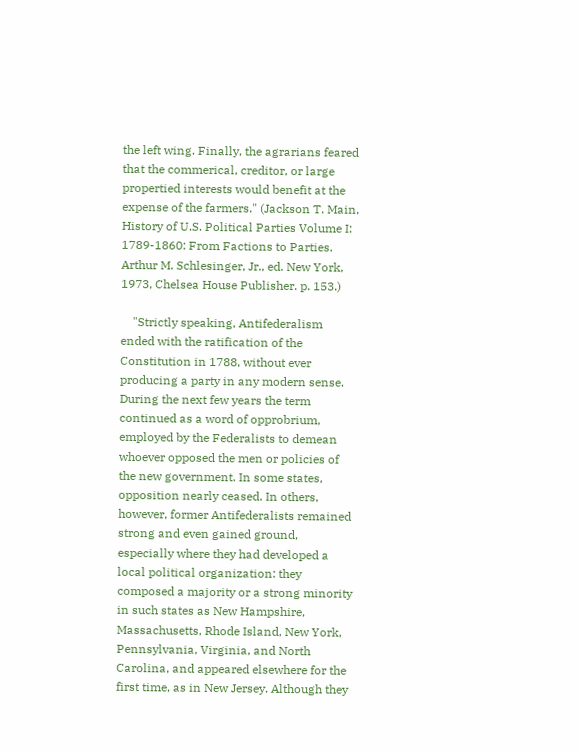the left wing. Finally, the agrarians feared that the commerical, creditor, or large propertied interests would benefit at the expense of the farmers." (Jackson T. Main, History of U.S. Political Parties Volume I: 1789-1860: From Factions to Parties. Arthur M. Schlesinger, Jr., ed. New York, 1973, Chelsea House Publisher. p. 153.)

    "Strictly speaking, Antifederalism ended with the ratification of the Constitution in 1788, without ever producing a party in any modern sense. During the next few years the term continued as a word of opprobrium, employed by the Federalists to demean whoever opposed the men or policies of the new government. In some states, opposition nearly ceased. In others, however, former Antifederalists remained strong and even gained ground, especially where they had developed a local political organization: they composed a majority or a strong minority in such states as New Hampshire, Massachusetts, Rhode Island, New York, Pennsylvania, Virginia, and North Carolina, and appeared elsewhere for the first time, as in New Jersey. Although they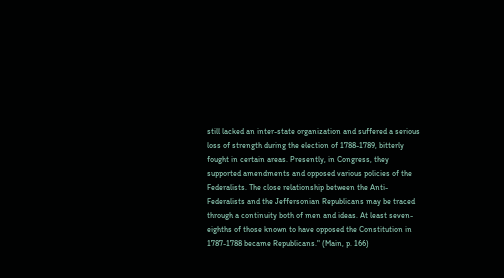still lacked an inter-state organization and suffered a serious loss of strength during the election of 1788-1789, bitterly fought in certain areas. Presently, in Congress, they supported amendments and opposed various policies of the Federalists. The close relationship between the Anti-Federalists and the Jeffersonian Republicans may be traced through a continuity both of men and ideas. At least seven-eighths of those known to have opposed the Constitution in 1787-1788 became Republicans." (Main, p. 166)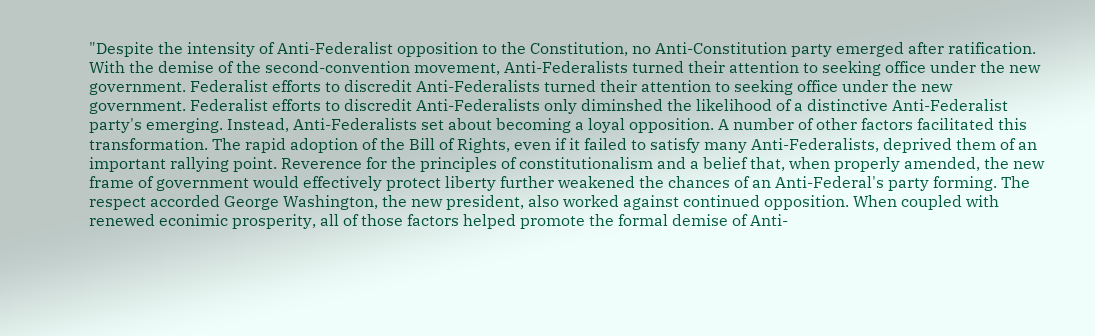"Despite the intensity of Anti-Federalist opposition to the Constitution, no Anti-Constitution party emerged after ratification. With the demise of the second-convention movement, Anti-Federalists turned their attention to seeking office under the new government. Federalist efforts to discredit Anti-Federalists turned their attention to seeking office under the new government. Federalist efforts to discredit Anti-Federalists only diminshed the likelihood of a distinctive Anti-Federalist party's emerging. Instead, Anti-Federalists set about becoming a loyal opposition. A number of other factors facilitated this transformation. The rapid adoption of the Bill of Rights, even if it failed to satisfy many Anti-Federalists, deprived them of an important rallying point. Reverence for the principles of constitutionalism and a belief that, when properly amended, the new frame of government would effectively protect liberty further weakened the chances of an Anti-Federal's party forming. The respect accorded George Washington, the new president, also worked against continued opposition. When coupled with renewed econimic prosperity, all of those factors helped promote the formal demise of Anti-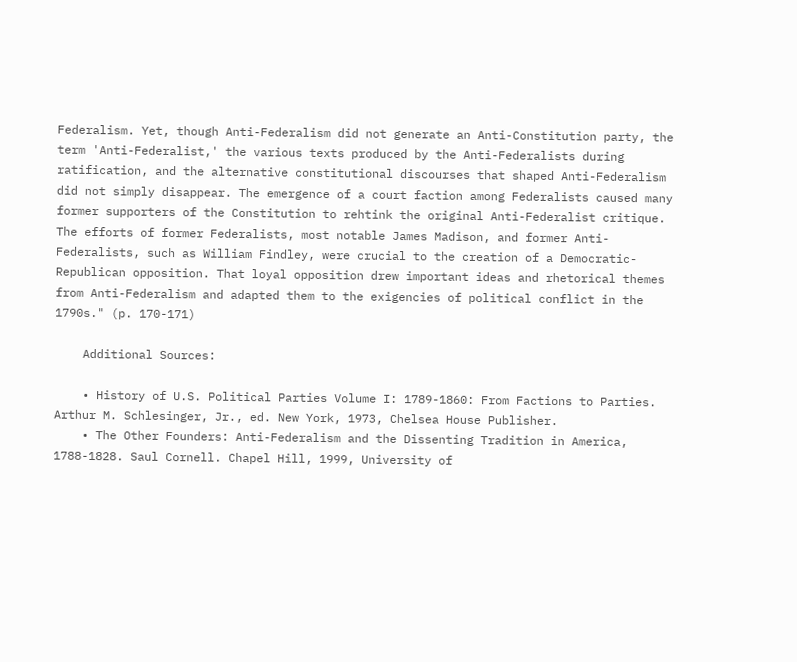Federalism. Yet, though Anti-Federalism did not generate an Anti-Constitution party, the term 'Anti-Federalist,' the various texts produced by the Anti-Federalists during ratification, and the alternative constitutional discourses that shaped Anti-Federalism did not simply disappear. The emergence of a court faction among Federalists caused many former supporters of the Constitution to rehtink the original Anti-Federalist critique. The efforts of former Federalists, most notable James Madison, and former Anti-Federalists, such as William Findley, were crucial to the creation of a Democratic-Republican opposition. That loyal opposition drew important ideas and rhetorical themes from Anti-Federalism and adapted them to the exigencies of political conflict in the 1790s." (p. 170-171)

    Additional Sources:

    • History of U.S. Political Parties Volume I: 1789-1860: From Factions to Parties. Arthur M. Schlesinger, Jr., ed. New York, 1973, Chelsea House Publisher.
    • The Other Founders: Anti-Federalism and the Dissenting Tradition in America, 1788-1828. Saul Cornell. Chapel Hill, 1999, University of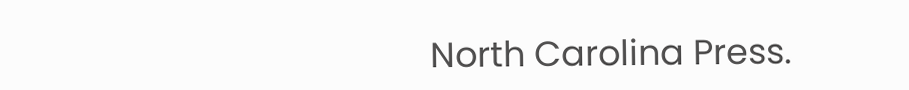North Carolina Press.